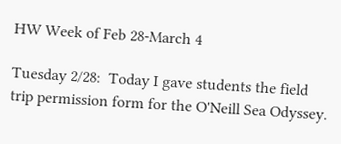HW Week of Feb 28-March 4

Tuesday 2/28:  Today I gave students the field trip permission form for the O'Neill Sea Odyssey.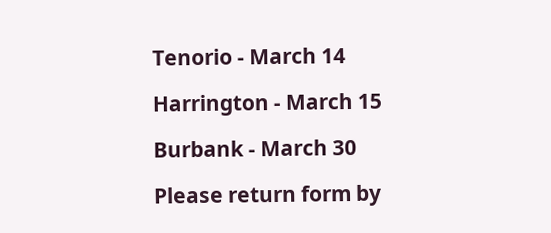Tenorio - March 14

Harrington - March 15

Burbank - March 30

Please return form by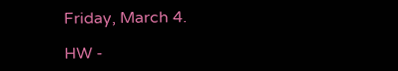Friday, March 4.

HW -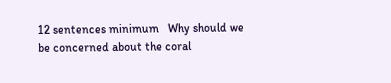12 sentences minimum   Why should we be concerned about the coral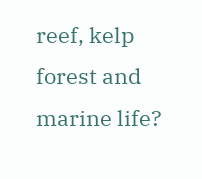reef, kelp forest and marine life?